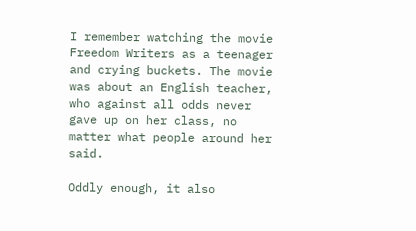I remember watching the movie Freedom Writers as a teenager and crying buckets. The movie was about an English teacher, who against all odds never gave up on her class, no matter what people around her said.

Oddly enough, it also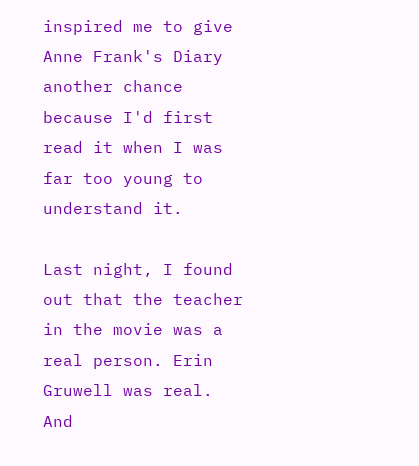inspired me to give Anne Frank's Diary another chance because I'd first read it when I was far too young to understand it.

Last night, I found out that the teacher in the movie was a real person. Erin Gruwell was real. And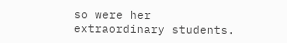so were her extraordinary students.